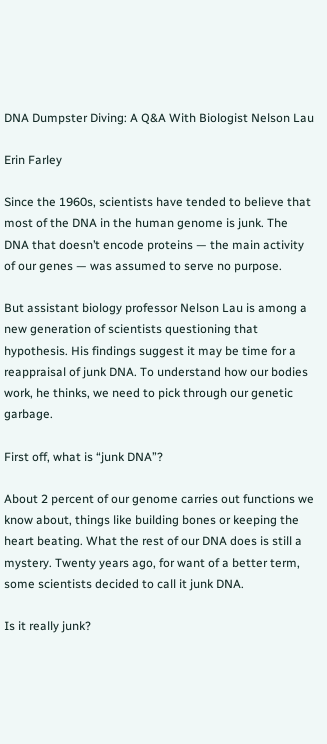DNA Dumpster Diving: A Q&A With Biologist Nelson Lau

Erin Farley

Since the 1960s, scientists have tended to believe that most of the DNA in the human genome is junk. The DNA that doesn’t encode proteins — the main activity of our genes — was assumed to serve no purpose.

But assistant biology professor Nelson Lau is among a new generation of scientists questioning that hypothesis. His findings suggest it may be time for a reappraisal of junk DNA. To understand how our bodies work, he thinks, we need to pick through our genetic garbage.

First off, what is “junk DNA”?

About 2 percent of our genome carries out functions we know about, things like building bones or keeping the heart beating. What the rest of our DNA does is still a mystery. Twenty years ago, for want of a better term, some scientists decided to call it junk DNA.

Is it really junk?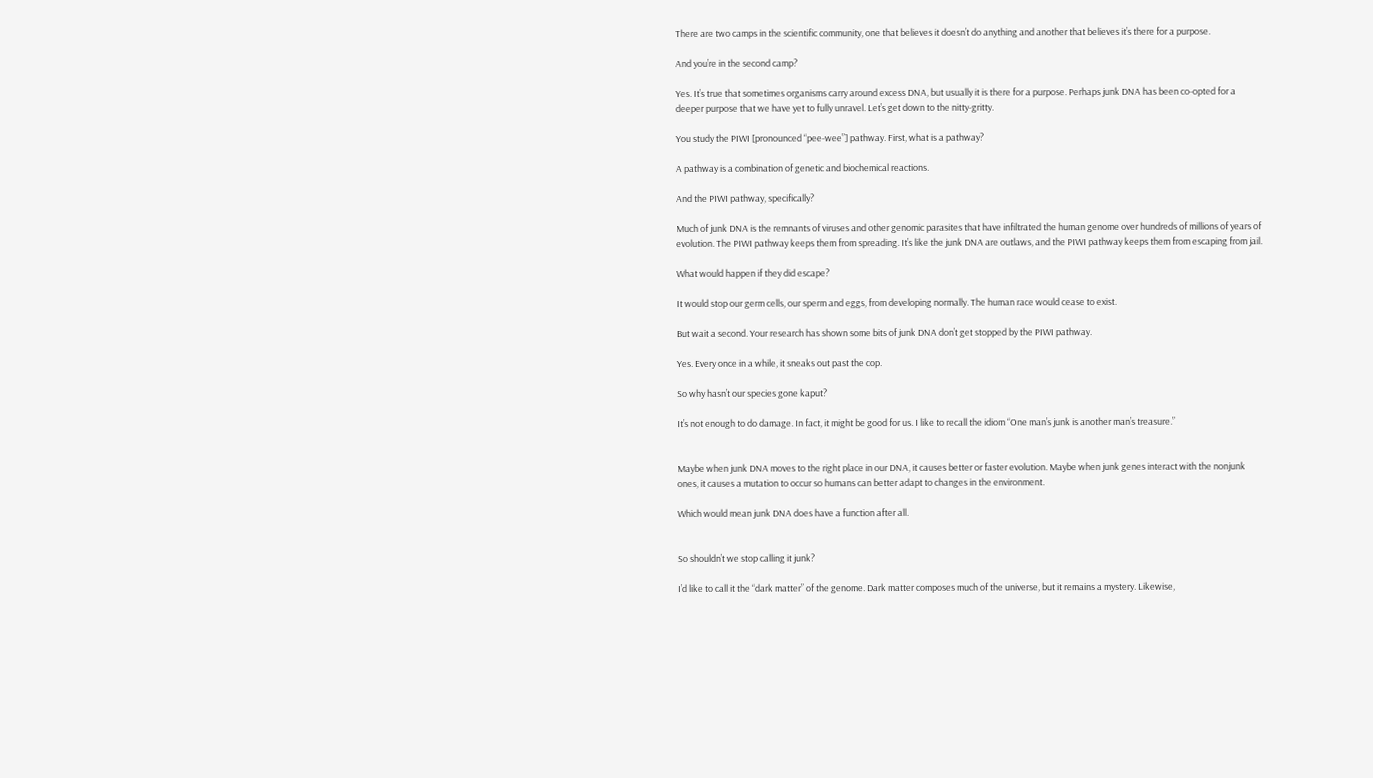There are two camps in the scientific community, one that believes it doesn’t do anything and another that believes it’s there for a purpose.

And you’re in the second camp?

Yes. It’s true that sometimes organisms carry around excess DNA, but usually it is there for a purpose. Perhaps junk DNA has been co-opted for a deeper purpose that we have yet to fully unravel. Let’s get down to the nitty-gritty.

You study the PIWI [pronounced “pee-wee”] pathway. First, what is a pathway?

A pathway is a combination of genetic and biochemical reactions.

And the PIWI pathway, specifically?

Much of junk DNA is the remnants of viruses and other genomic parasites that have infiltrated the human genome over hundreds of millions of years of evolution. The PIWI pathway keeps them from spreading. It’s like the junk DNA are outlaws, and the PIWI pathway keeps them from escaping from jail.

What would happen if they did escape?

It would stop our germ cells, our sperm and eggs, from developing normally. The human race would cease to exist.

But wait a second. Your research has shown some bits of junk DNA don’t get stopped by the PIWI pathway.

Yes. Every once in a while, it sneaks out past the cop.

So why hasn’t our species gone kaput?

It’s not enough to do damage. In fact, it might be good for us. I like to recall the idiom “One man’s junk is another man’s treasure.”


Maybe when junk DNA moves to the right place in our DNA, it causes better or faster evolution. Maybe when junk genes interact with the nonjunk ones, it causes a mutation to occur so humans can better adapt to changes in the environment.

Which would mean junk DNA does have a function after all.


So shouldn’t we stop calling it junk?

I’d like to call it the “dark matter” of the genome. Dark matter composes much of the universe, but it remains a mystery. Likewise,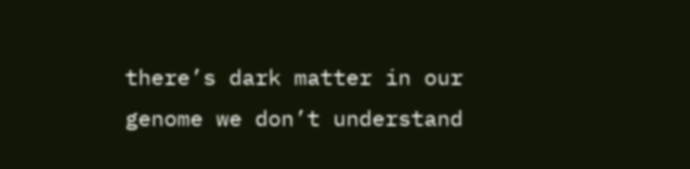there’s dark matter in our genome we don’t understand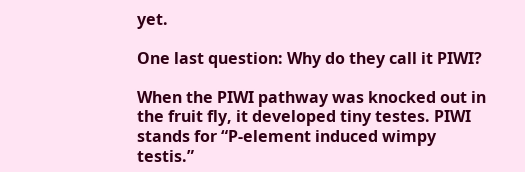yet.

One last question: Why do they call it PIWI?

When the PIWI pathway was knocked out in the fruit fly, it developed tiny testes. PIWI stands for “P-element induced wimpy testis.”